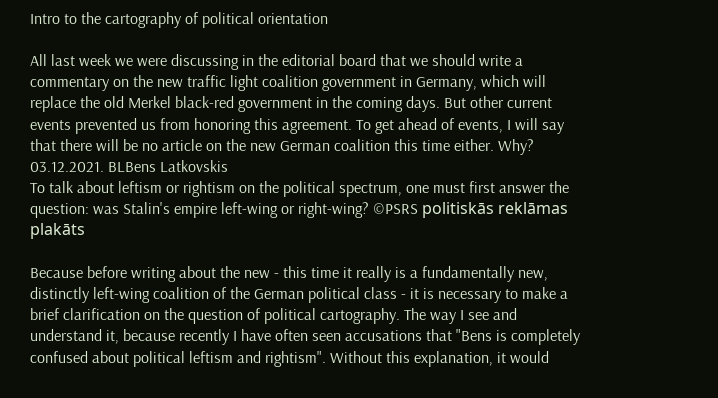Intro to the cartography of political orientation

All last week we were discussing in the editorial board that we should write a commentary on the new traffic light coalition government in Germany, which will replace the old Merkel black-red government in the coming days. But other current events prevented us from honoring this agreement. To get ahead of events, I will say that there will be no article on the new German coalition this time either. Why?
03.12.2021. BLBens Latkovskis
To talk about leftism or rightism on the political spectrum, one must first answer the question: was Stalin's empire left-wing or right-wing? ©PSRS politiskās reklāmas plakāts

Because before writing about the new - this time it really is a fundamentally new, distinctly left-wing coalition of the German political class - it is necessary to make a brief clarification on the question of political cartography. The way I see and understand it, because recently I have often seen accusations that "Bens is completely confused about political leftism and rightism". Without this explanation, it would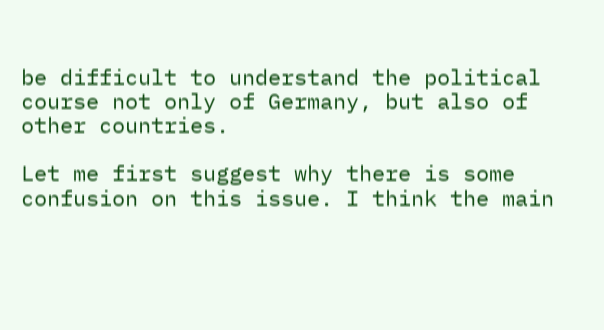be difficult to understand the political course not only of Germany, but also of other countries.

Let me first suggest why there is some confusion on this issue. I think the main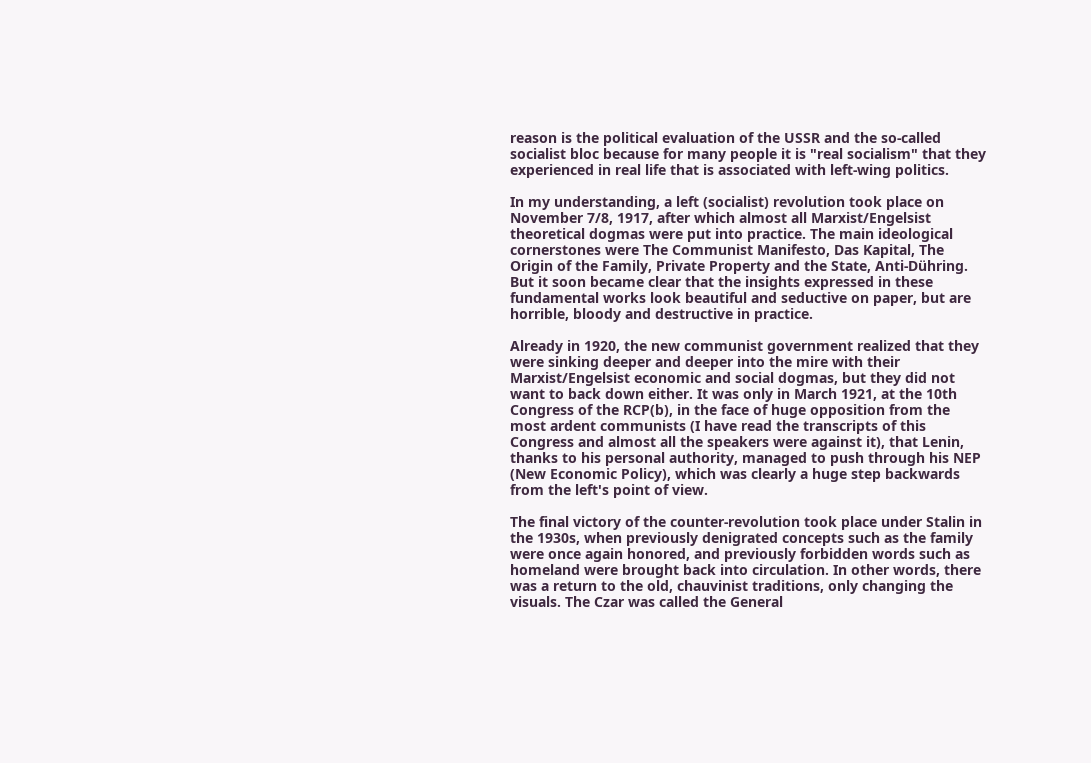reason is the political evaluation of the USSR and the so-called socialist bloc because for many people it is "real socialism" that they experienced in real life that is associated with left-wing politics.

In my understanding, a left (socialist) revolution took place on November 7/8, 1917, after which almost all Marxist/Engelsist theoretical dogmas were put into practice. The main ideological cornerstones were The Communist Manifesto, Das Kapital, The Origin of the Family, Private Property and the State, Anti-Dühring. But it soon became clear that the insights expressed in these fundamental works look beautiful and seductive on paper, but are horrible, bloody and destructive in practice.

Already in 1920, the new communist government realized that they were sinking deeper and deeper into the mire with their Marxist/Engelsist economic and social dogmas, but they did not want to back down either. It was only in March 1921, at the 10th Congress of the RCP(b), in the face of huge opposition from the most ardent communists (I have read the transcripts of this Congress and almost all the speakers were against it), that Lenin, thanks to his personal authority, managed to push through his NEP (New Economic Policy), which was clearly a huge step backwards from the left's point of view.

The final victory of the counter-revolution took place under Stalin in the 1930s, when previously denigrated concepts such as the family were once again honored, and previously forbidden words such as homeland were brought back into circulation. In other words, there was a return to the old, chauvinist traditions, only changing the visuals. The Czar was called the General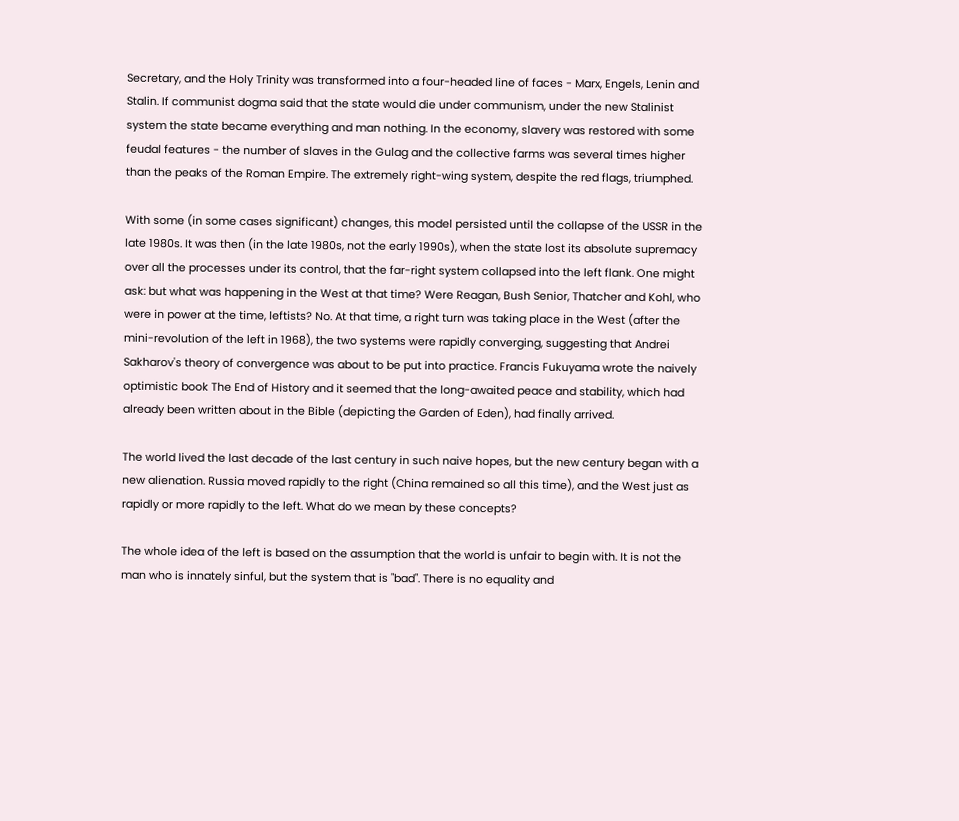Secretary, and the Holy Trinity was transformed into a four-headed line of faces - Marx, Engels, Lenin and Stalin. If communist dogma said that the state would die under communism, under the new Stalinist system the state became everything and man nothing. In the economy, slavery was restored with some feudal features - the number of slaves in the Gulag and the collective farms was several times higher than the peaks of the Roman Empire. The extremely right-wing system, despite the red flags, triumphed.

With some (in some cases significant) changes, this model persisted until the collapse of the USSR in the late 1980s. It was then (in the late 1980s, not the early 1990s), when the state lost its absolute supremacy over all the processes under its control, that the far-right system collapsed into the left flank. One might ask: but what was happening in the West at that time? Were Reagan, Bush Senior, Thatcher and Kohl, who were in power at the time, leftists? No. At that time, a right turn was taking place in the West (after the mini-revolution of the left in 1968), the two systems were rapidly converging, suggesting that Andrei Sakharov's theory of convergence was about to be put into practice. Francis Fukuyama wrote the naively optimistic book The End of History and it seemed that the long-awaited peace and stability, which had already been written about in the Bible (depicting the Garden of Eden), had finally arrived.

The world lived the last decade of the last century in such naive hopes, but the new century began with a new alienation. Russia moved rapidly to the right (China remained so all this time), and the West just as rapidly or more rapidly to the left. What do we mean by these concepts?

The whole idea of the left is based on the assumption that the world is unfair to begin with. It is not the man who is innately sinful, but the system that is "bad". There is no equality and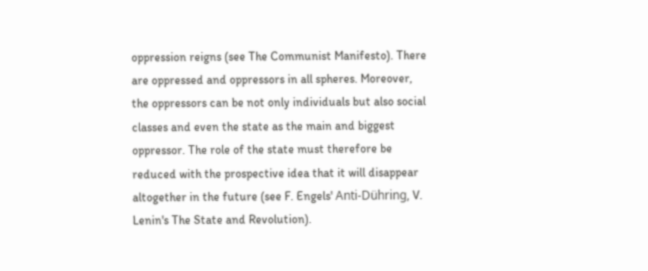oppression reigns (see The Communist Manifesto). There are oppressed and oppressors in all spheres. Moreover, the oppressors can be not only individuals but also social classes and even the state as the main and biggest oppressor. The role of the state must therefore be reduced with the prospective idea that it will disappear altogether in the future (see F. Engels' Anti-Dühring, V. Lenin's The State and Revolution).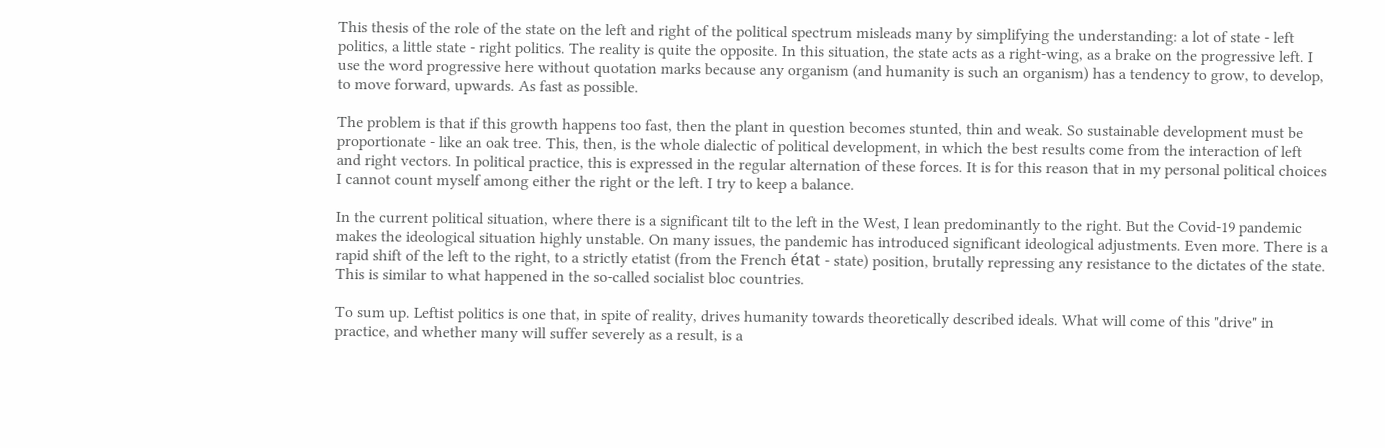This thesis of the role of the state on the left and right of the political spectrum misleads many by simplifying the understanding: a lot of state - left politics, a little state - right politics. The reality is quite the opposite. In this situation, the state acts as a right-wing, as a brake on the progressive left. I use the word progressive here without quotation marks because any organism (and humanity is such an organism) has a tendency to grow, to develop, to move forward, upwards. As fast as possible.

The problem is that if this growth happens too fast, then the plant in question becomes stunted, thin and weak. So sustainable development must be proportionate - like an oak tree. This, then, is the whole dialectic of political development, in which the best results come from the interaction of left and right vectors. In political practice, this is expressed in the regular alternation of these forces. It is for this reason that in my personal political choices I cannot count myself among either the right or the left. I try to keep a balance.

In the current political situation, where there is a significant tilt to the left in the West, I lean predominantly to the right. But the Covid-19 pandemic makes the ideological situation highly unstable. On many issues, the pandemic has introduced significant ideological adjustments. Even more. There is a rapid shift of the left to the right, to a strictly etatist (from the French état - state) position, brutally repressing any resistance to the dictates of the state. This is similar to what happened in the so-called socialist bloc countries.

To sum up. Leftist politics is one that, in spite of reality, drives humanity towards theoretically described ideals. What will come of this "drive" in practice, and whether many will suffer severely as a result, is a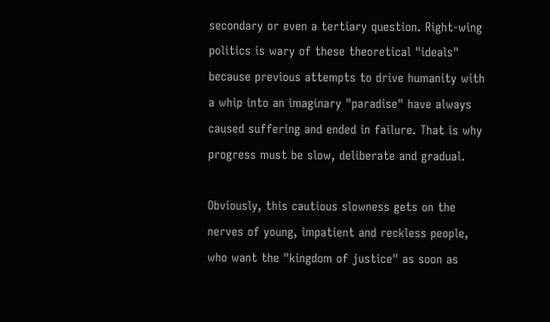secondary or even a tertiary question. Right-wing politics is wary of these theoretical "ideals" because previous attempts to drive humanity with a whip into an imaginary "paradise" have always caused suffering and ended in failure. That is why progress must be slow, deliberate and gradual.

Obviously, this cautious slowness gets on the nerves of young, impatient and reckless people, who want the "kingdom of justice" as soon as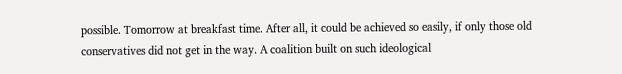possible. Tomorrow at breakfast time. After all, it could be achieved so easily, if only those old conservatives did not get in the way. A coalition built on such ideological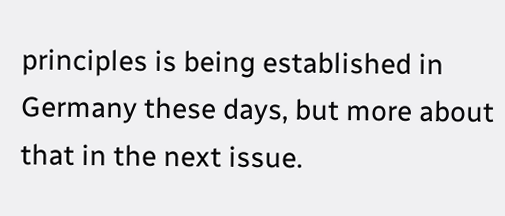principles is being established in Germany these days, but more about that in the next issue.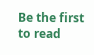Be the first to read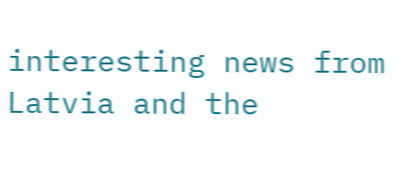interesting news from Latvia and the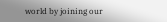world by joining our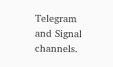Telegram and Signal channels.